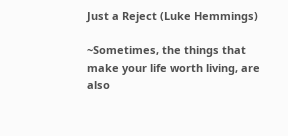Just a Reject (Luke Hemmings)

~Sometimes, the things that make your life worth living, are also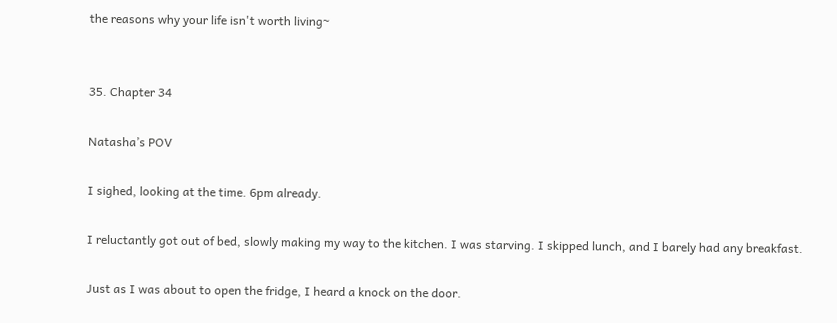the reasons why your life isn't worth living~


35. Chapter 34

Natasha’s POV

I sighed, looking at the time. 6pm already.

I reluctantly got out of bed, slowly making my way to the kitchen. I was starving. I skipped lunch, and I barely had any breakfast.

Just as I was about to open the fridge, I heard a knock on the door.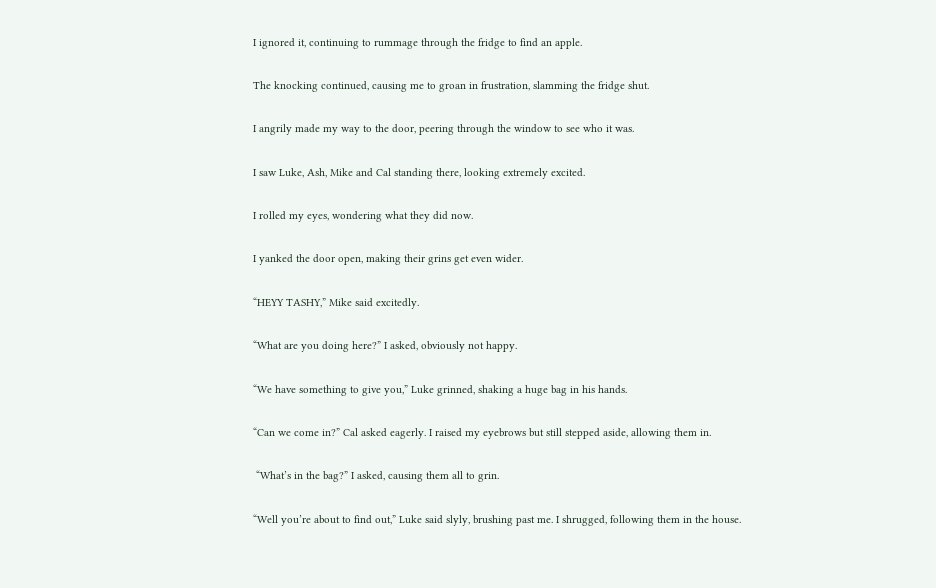I ignored it, continuing to rummage through the fridge to find an apple.

The knocking continued, causing me to groan in frustration, slamming the fridge shut.

I angrily made my way to the door, peering through the window to see who it was.

I saw Luke, Ash, Mike and Cal standing there, looking extremely excited.

I rolled my eyes, wondering what they did now.

I yanked the door open, making their grins get even wider.

“HEYY TASHY,” Mike said excitedly.

“What are you doing here?” I asked, obviously not happy.

“We have something to give you,” Luke grinned, shaking a huge bag in his hands.

“Can we come in?” Cal asked eagerly. I raised my eyebrows but still stepped aside, allowing them in.

 “What’s in the bag?” I asked, causing them all to grin.

“Well you’re about to find out,” Luke said slyly, brushing past me. I shrugged, following them in the house.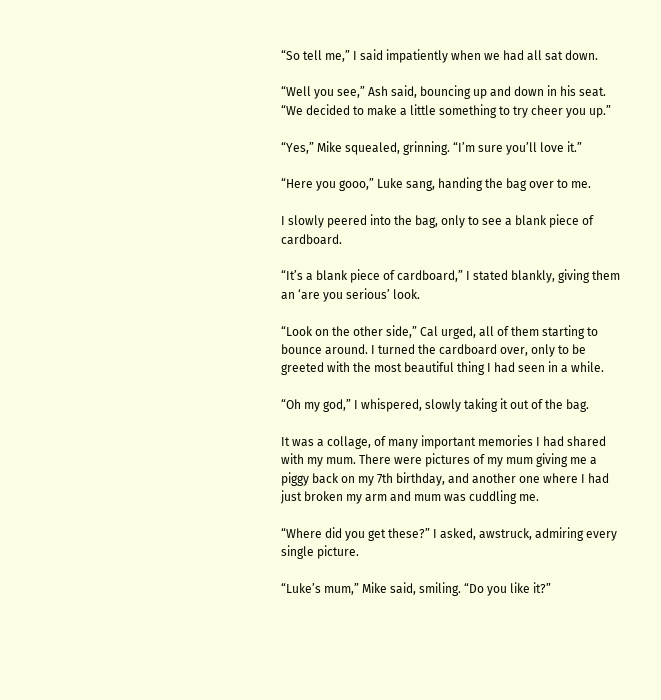“So tell me,” I said impatiently when we had all sat down.

“Well you see,” Ash said, bouncing up and down in his seat. “We decided to make a little something to try cheer you up.”

“Yes,” Mike squealed, grinning. “I’m sure you’ll love it.”

“Here you gooo,” Luke sang, handing the bag over to me.

I slowly peered into the bag, only to see a blank piece of cardboard.

“It’s a blank piece of cardboard,” I stated blankly, giving them an ‘are you serious’ look.

“Look on the other side,” Cal urged, all of them starting to bounce around. I turned the cardboard over, only to be greeted with the most beautiful thing I had seen in a while.

“Oh my god,” I whispered, slowly taking it out of the bag.

It was a collage, of many important memories I had shared with my mum. There were pictures of my mum giving me a piggy back on my 7th birthday, and another one where I had just broken my arm and mum was cuddling me.

“Where did you get these?” I asked, awstruck, admiring every single picture.

“Luke’s mum,” Mike said, smiling. “Do you like it?”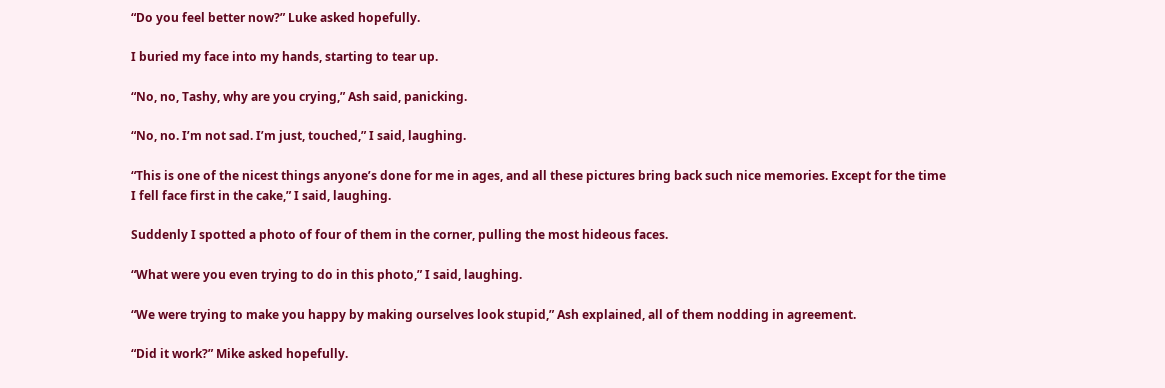“Do you feel better now?” Luke asked hopefully.

I buried my face into my hands, starting to tear up.

“No, no, Tashy, why are you crying,” Ash said, panicking.

“No, no. I’m not sad. I’m just, touched,” I said, laughing.

“This is one of the nicest things anyone’s done for me in ages, and all these pictures bring back such nice memories. Except for the time I fell face first in the cake,” I said, laughing.

Suddenly I spotted a photo of four of them in the corner, pulling the most hideous faces.

“What were you even trying to do in this photo,” I said, laughing.

“We were trying to make you happy by making ourselves look stupid,” Ash explained, all of them nodding in agreement.

“Did it work?” Mike asked hopefully.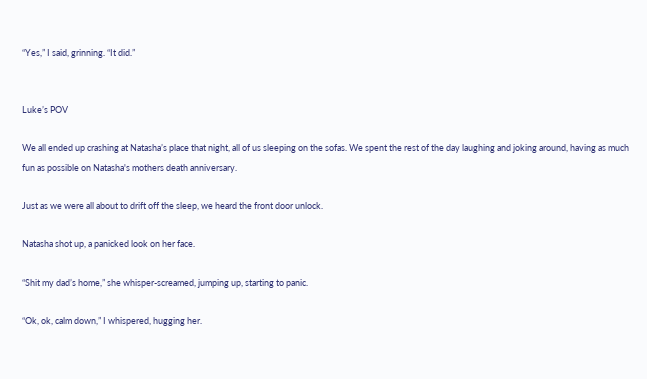“Yes,” I said, grinning. “It did.”


Luke’s POV

We all ended up crashing at Natasha’s place that night, all of us sleeping on the sofas. We spent the rest of the day laughing and joking around, having as much fun as possible on Natasha's mothers death anniversary.

Just as we were all about to drift off the sleep, we heard the front door unlock.

Natasha shot up, a panicked look on her face.

“Shit my dad’s home,” she whisper-screamed, jumping up, starting to panic.

“Ok, ok, calm down,” I whispered, hugging her.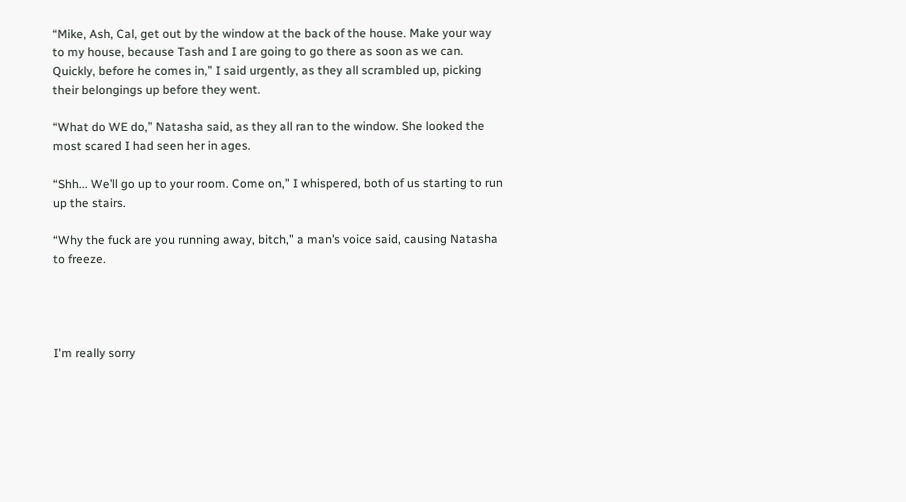“Mike, Ash, Cal, get out by the window at the back of the house. Make your way to my house, because Tash and I are going to go there as soon as we can. Quickly, before he comes in,” I said urgently, as they all scrambled up, picking their belongings up before they went.

“What do WE do,” Natasha said, as they all ran to the window. She looked the most scared I had seen her in ages.

“Shh... We’ll go up to your room. Come on,” I whispered, both of us starting to run up the stairs.

“Why the fuck are you running away, bitch,” a man’s voice said, causing Natasha to freeze.




I'm really sorry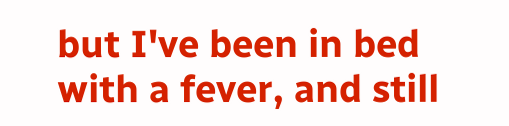but I've been in bed with a fever, and still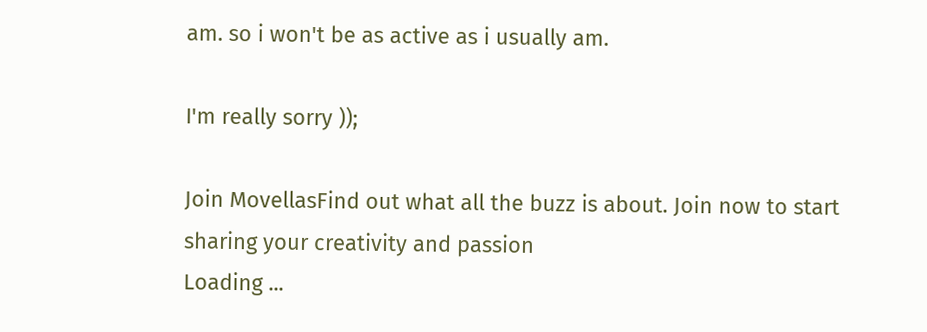am. so i won't be as active as i usually am.

I'm really sorry ));

Join MovellasFind out what all the buzz is about. Join now to start sharing your creativity and passion
Loading ...